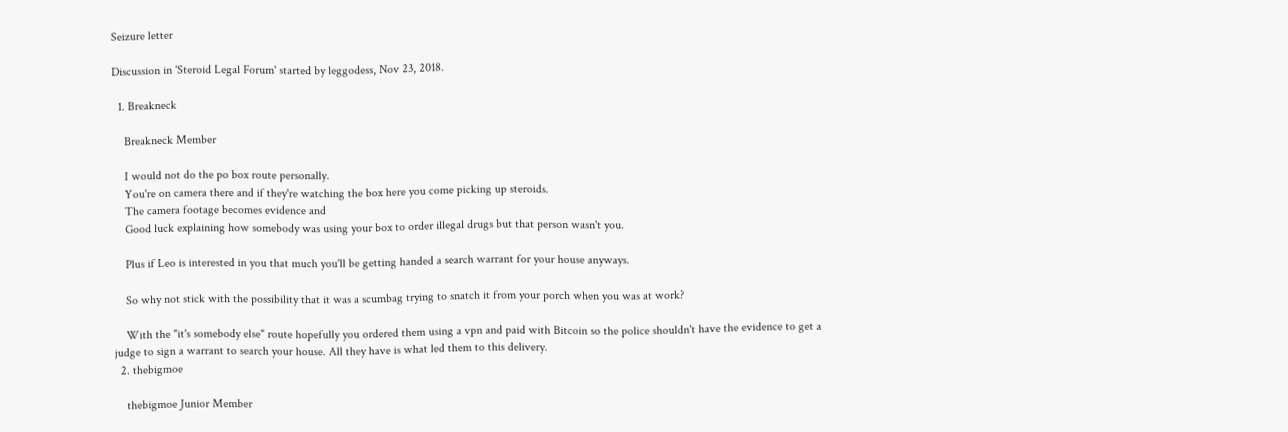Seizure letter

Discussion in 'Steroid Legal Forum' started by leggodess, Nov 23, 2018.

  1. Breakneck

    Breakneck Member

    I would not do the po box route personally.
    You're on camera there and if they're watching the box here you come picking up steroids.
    The camera footage becomes evidence and
    Good luck explaining how somebody was using your box to order illegal drugs but that person wasn't you.

    Plus if Leo is interested in you that much you'll be getting handed a search warrant for your house anyways.

    So why not stick with the possibility that it was a scumbag trying to snatch it from your porch when you was at work?

    With the "it's somebody else" route hopefully you ordered them using a vpn and paid with Bitcoin so the police shouldn't have the evidence to get a judge to sign a warrant to search your house. All they have is what led them to this delivery.
  2. thebigmoe

    thebigmoe Junior Member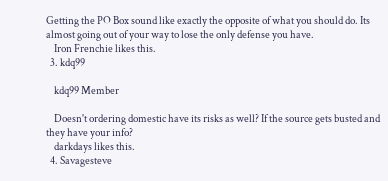Getting the PO Box sound like exactly the opposite of what you should do. Its almost going out of your way to lose the only defense you have.
    Iron Frenchie likes this.
  3. kdq99

    kdq99 Member

    Doesn't ordering domestic have its risks as well? If the source gets busted and they have your info?
    darkdays likes this.
  4. Savagesteve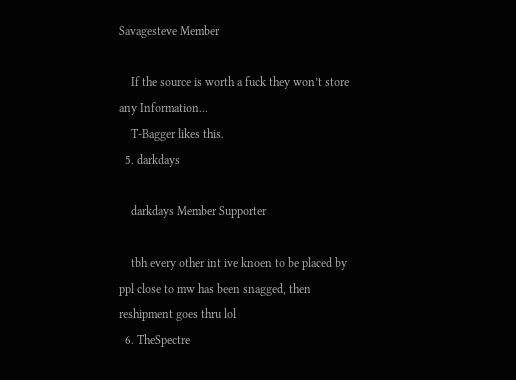Savagesteve Member

    If the source is worth a fuck they won’t store any Information...
    T-Bagger likes this.
  5. darkdays

    darkdays Member Supporter

    tbh every other int ive knoen to be placed by ppl close to mw has been snagged, then reshipment goes thru lol
  6. TheSpectre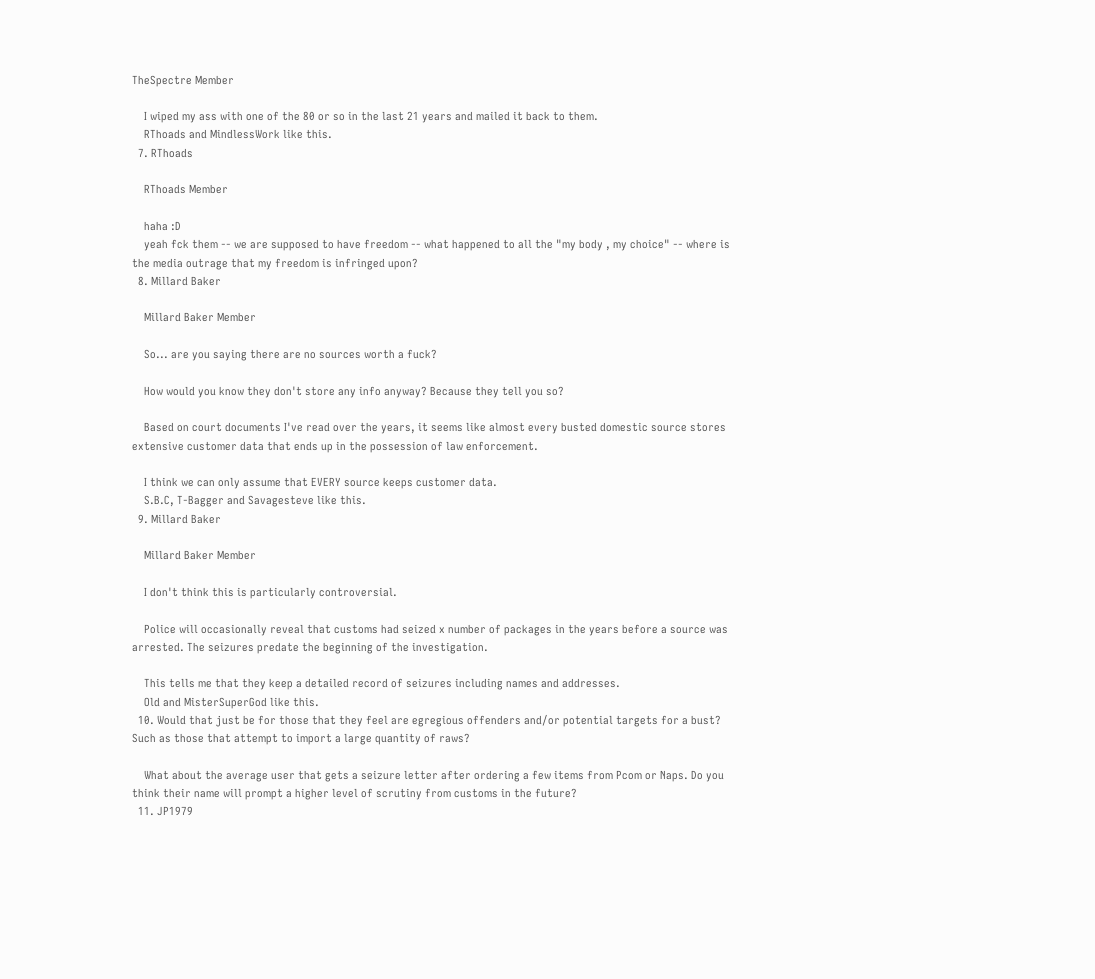TheSpectre Member

    I wiped my ass with one of the 80 or so in the last 21 years and mailed it back to them.
    RThoads and MindlessWork like this.
  7. RThoads

    RThoads Member

    haha :D
    yeah fck them -- we are supposed to have freedom -- what happened to all the "my body , my choice" -- where is the media outrage that my freedom is infringed upon?
  8. Millard Baker

    Millard Baker Member

    So... are you saying there are no sources worth a fuck?

    How would you know they don't store any info anyway? Because they tell you so?

    Based on court documents I've read over the years, it seems like almost every busted domestic source stores extensive customer data that ends up in the possession of law enforcement.

    I think we can only assume that EVERY source keeps customer data.
    S.B.C, T-Bagger and Savagesteve like this.
  9. Millard Baker

    Millard Baker Member

    I don't think this is particularly controversial.

    Police will occasionally reveal that customs had seized x number of packages in the years before a source was arrested. The seizures predate the beginning of the investigation.

    This tells me that they keep a detailed record of seizures including names and addresses.
    Old and MisterSuperGod like this.
  10. Would that just be for those that they feel are egregious offenders and/or potential targets for a bust? Such as those that attempt to import a large quantity of raws?

    What about the average user that gets a seizure letter after ordering a few items from Pcom or Naps. Do you think their name will prompt a higher level of scrutiny from customs in the future?
  11. JP1979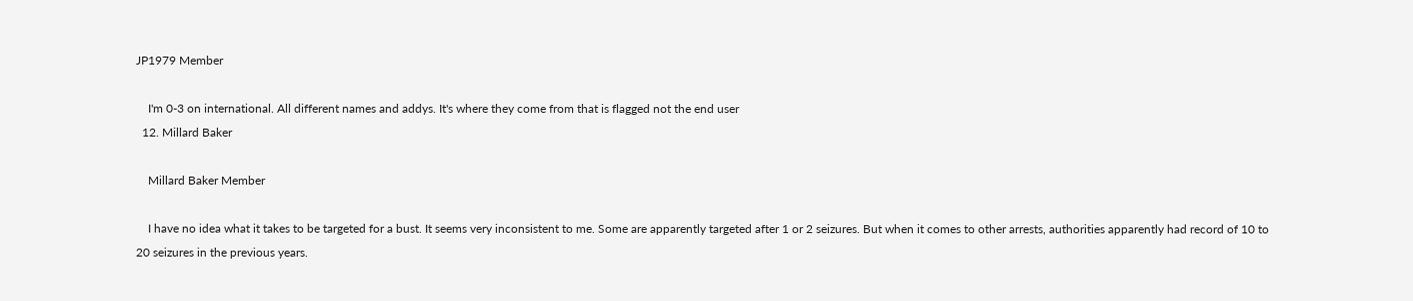JP1979 Member

    I'm 0-3 on international. All different names and addys. It's where they come from that is flagged not the end user
  12. Millard Baker

    Millard Baker Member

    I have no idea what it takes to be targeted for a bust. It seems very inconsistent to me. Some are apparently targeted after 1 or 2 seizures. But when it comes to other arrests, authorities apparently had record of 10 to 20 seizures in the previous years.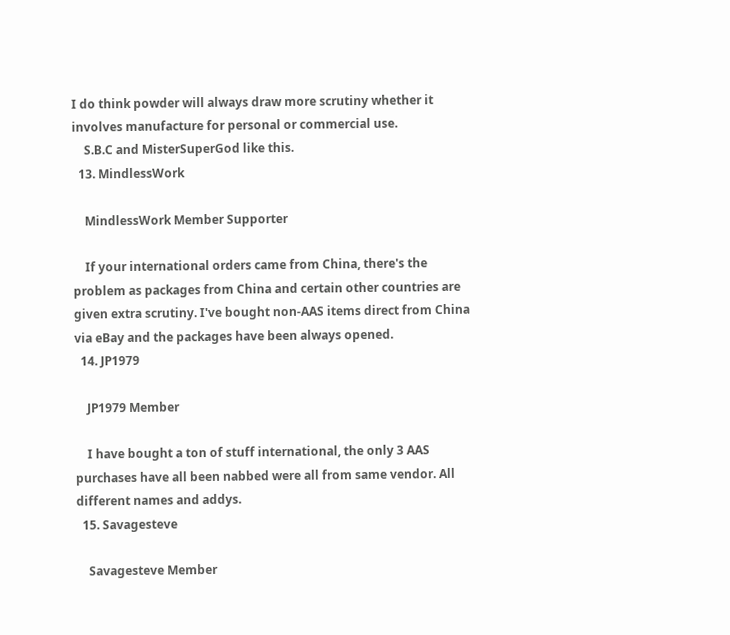I do think powder will always draw more scrutiny whether it involves manufacture for personal or commercial use.
    S.B.C and MisterSuperGod like this.
  13. MindlessWork

    MindlessWork Member Supporter

    If your international orders came from China, there's the problem as packages from China and certain other countries are given extra scrutiny. I've bought non-AAS items direct from China via eBay and the packages have been always opened.
  14. JP1979

    JP1979 Member

    I have bought a ton of stuff international, the only 3 AAS purchases have all been nabbed were all from same vendor. All different names and addys.
  15. Savagesteve

    Savagesteve Member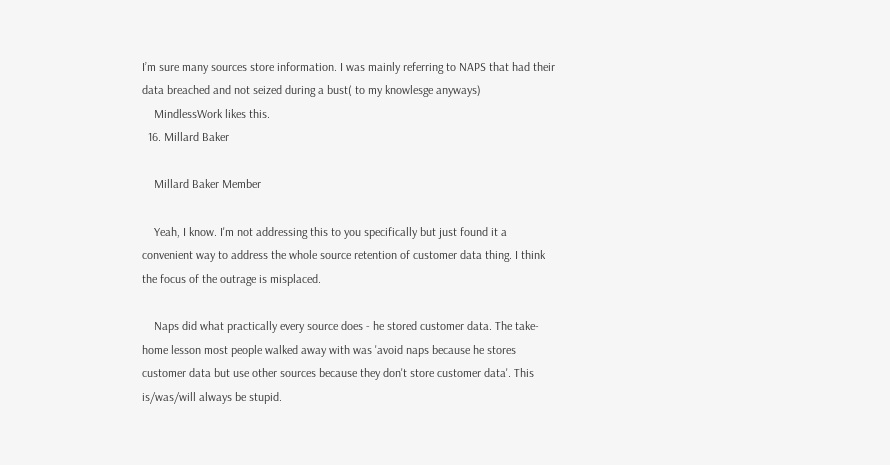I’m sure many sources store information. I was mainly referring to NAPS that had their data breached and not seized during a bust( to my knowlesge anyways)
    MindlessWork likes this.
  16. Millard Baker

    Millard Baker Member

    Yeah, I know. I'm not addressing this to you specifically but just found it a convenient way to address the whole source retention of customer data thing. I think the focus of the outrage is misplaced.

    Naps did what practically every source does - he stored customer data. The take-home lesson most people walked away with was 'avoid naps because he stores customer data but use other sources because they don't store customer data'. This is/was/will always be stupid.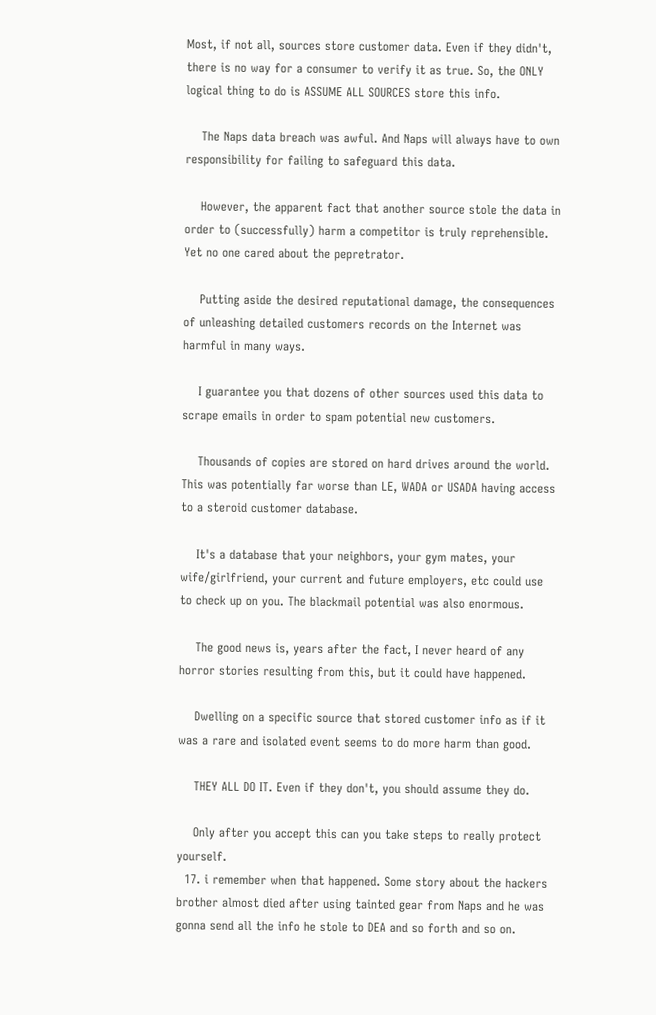Most, if not all, sources store customer data. Even if they didn't, there is no way for a consumer to verify it as true. So, the ONLY logical thing to do is ASSUME ALL SOURCES store this info.

    The Naps data breach was awful. And Naps will always have to own responsibility for failing to safeguard this data.

    However, the apparent fact that another source stole the data in order to (successfully) harm a competitor is truly reprehensible. Yet no one cared about the pepretrator.

    Putting aside the desired reputational damage, the consequences of unleashing detailed customers records on the Internet was harmful in many ways.

    I guarantee you that dozens of other sources used this data to scrape emails in order to spam potential new customers.

    Thousands of copies are stored on hard drives around the world. This was potentially far worse than LE, WADA or USADA having access to a steroid customer database.

    It's a database that your neighbors, your gym mates, your wife/girlfriend, your current and future employers, etc could use to check up on you. The blackmail potential was also enormous.

    The good news is, years after the fact, I never heard of any horror stories resulting from this, but it could have happened.

    Dwelling on a specific source that stored customer info as if it was a rare and isolated event seems to do more harm than good.

    THEY ALL DO IT. Even if they don't, you should assume they do.

    Only after you accept this can you take steps to really protect yourself.
  17. i remember when that happened. Some story about the hackers brother almost died after using tainted gear from Naps and he was gonna send all the info he stole to DEA and so forth and so on.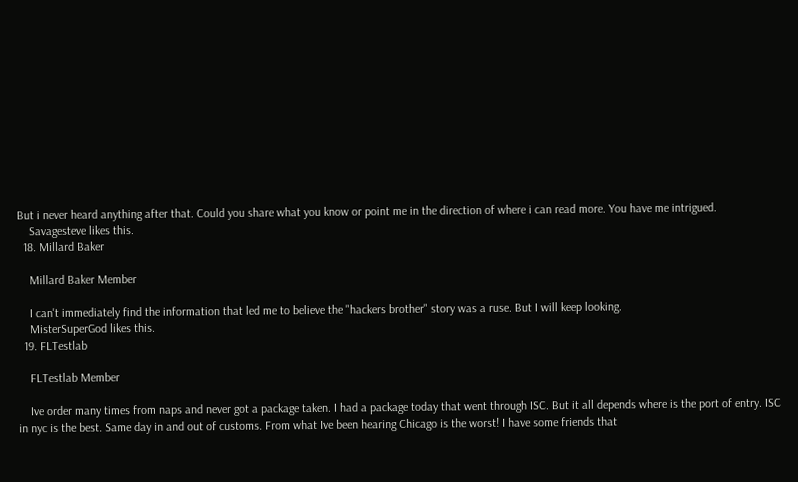But i never heard anything after that. Could you share what you know or point me in the direction of where i can read more. You have me intrigued.
    Savagesteve likes this.
  18. Millard Baker

    Millard Baker Member

    I can't immediately find the information that led me to believe the "hackers brother" story was a ruse. But I will keep looking.
    MisterSuperGod likes this.
  19. FLTestlab

    FLTestlab Member

    Ive order many times from naps and never got a package taken. I had a package today that went through ISC. But it all depends where is the port of entry. ISC in nyc is the best. Same day in and out of customs. From what Ive been hearing Chicago is the worst! I have some friends that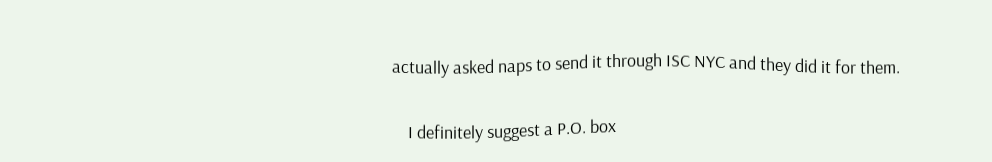actually asked naps to send it through ISC NYC and they did it for them.

    I definitely suggest a P.O. box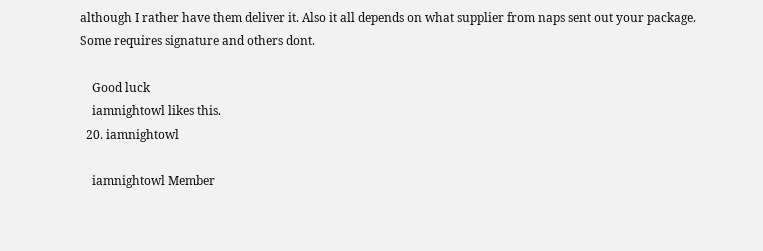although I rather have them deliver it. Also it all depends on what supplier from naps sent out your package. Some requires signature and others dont.

    Good luck
    iamnightowl likes this.
  20. iamnightowl

    iamnightowl Member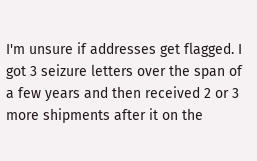I'm unsure if addresses get flagged. I got 3 seizure letters over the span of a few years and then received 2 or 3 more shipments after it on the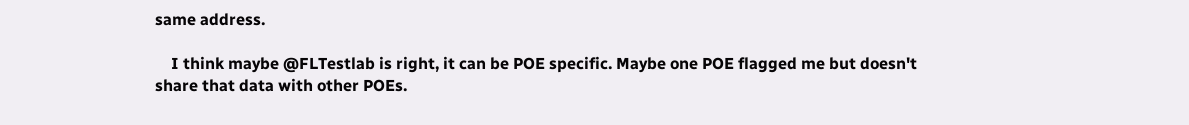same address.

    I think maybe @FLTestlab is right, it can be POE specific. Maybe one POE flagged me but doesn't share that data with other POEs.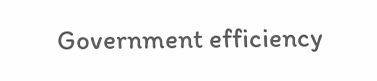Government efficiency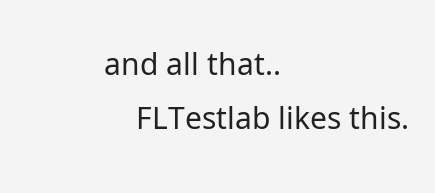and all that..
    FLTestlab likes this.